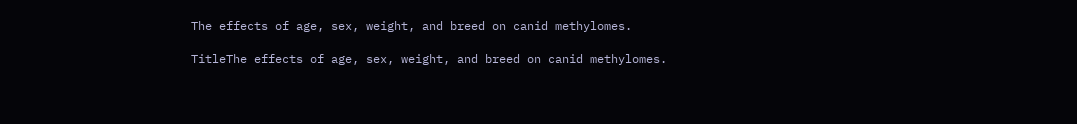The effects of age, sex, weight, and breed on canid methylomes.

TitleThe effects of age, sex, weight, and breed on canid methylomes.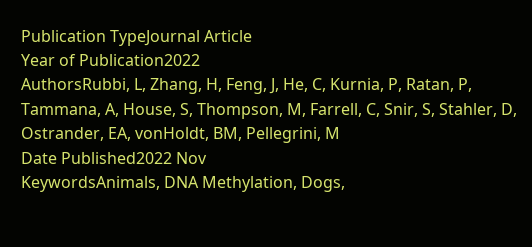Publication TypeJournal Article
Year of Publication2022
AuthorsRubbi, L, Zhang, H, Feng, J, He, C, Kurnia, P, Ratan, P, Tammana, A, House, S, Thompson, M, Farrell, C, Snir, S, Stahler, D, Ostrander, EA, vonHoldt, BM, Pellegrini, M
Date Published2022 Nov
KeywordsAnimals, DNA Methylation, Dogs,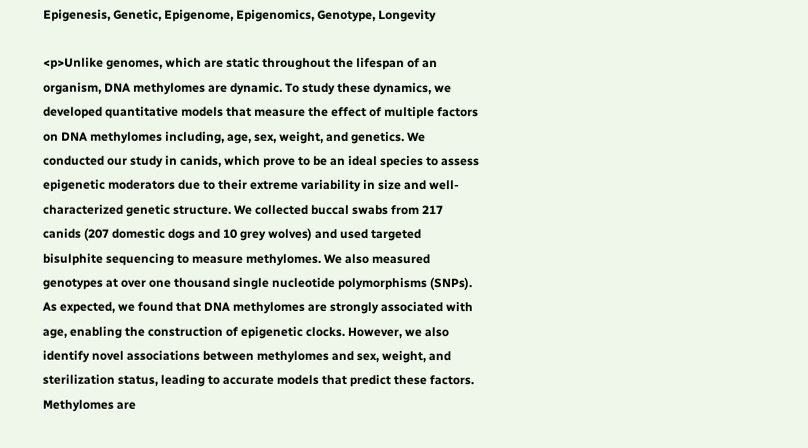Epigenesis, Genetic, Epigenome, Epigenomics, Genotype, Longevity

<p>Unlike genomes, which are static throughout the lifespan of an organism, DNA methylomes are dynamic. To study these dynamics, we developed quantitative models that measure the effect of multiple factors on DNA methylomes including, age, sex, weight, and genetics. We conducted our study in canids, which prove to be an ideal species to assess epigenetic moderators due to their extreme variability in size and well-characterized genetic structure. We collected buccal swabs from 217 canids (207 domestic dogs and 10 grey wolves) and used targeted bisulphite sequencing to measure methylomes. We also measured genotypes at over one thousand single nucleotide polymorphisms (SNPs). As expected, we found that DNA methylomes are strongly associated with age, enabling the construction of epigenetic clocks. However, we also identify novel associations between methylomes and sex, weight, and sterilization status, leading to accurate models that predict these factors. Methylomes are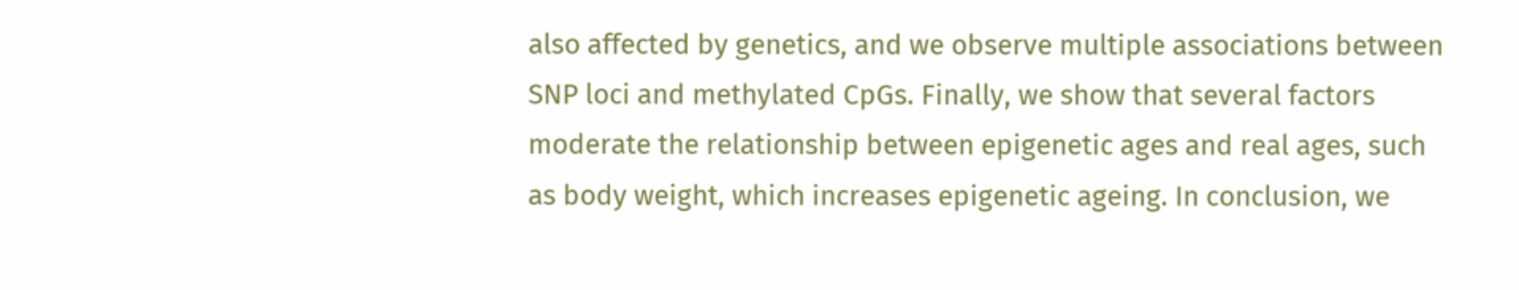also affected by genetics, and we observe multiple associations between SNP loci and methylated CpGs. Finally, we show that several factors moderate the relationship between epigenetic ages and real ages, such as body weight, which increases epigenetic ageing. In conclusion, we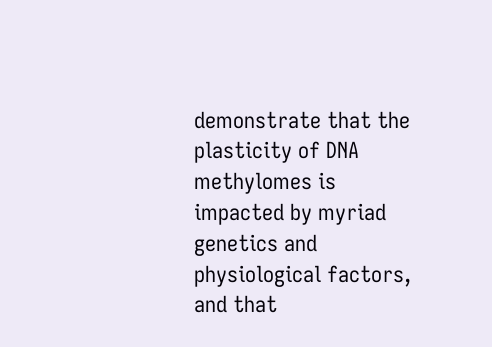demonstrate that the plasticity of DNA methylomes is impacted by myriad genetics and physiological factors, and that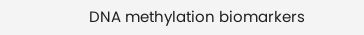DNA methylation biomarkers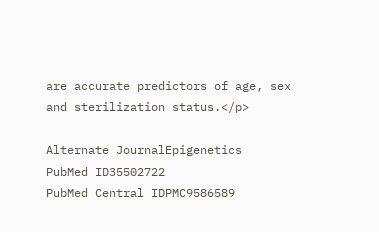are accurate predictors of age, sex and sterilization status.</p>

Alternate JournalEpigenetics
PubMed ID35502722
PubMed Central IDPMC9586589